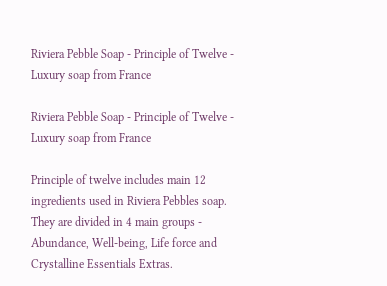Riviera Pebble Soap - Principle of Twelve - Luxury soap from France

Riviera Pebble Soap - Principle of Twelve - Luxury soap from France

Principle of twelve includes main 12 ingredients used in Riviera Pebbles soap. They are divided in 4 main groups - Abundance, Well-being, Life force and Crystalline Essentials Extras.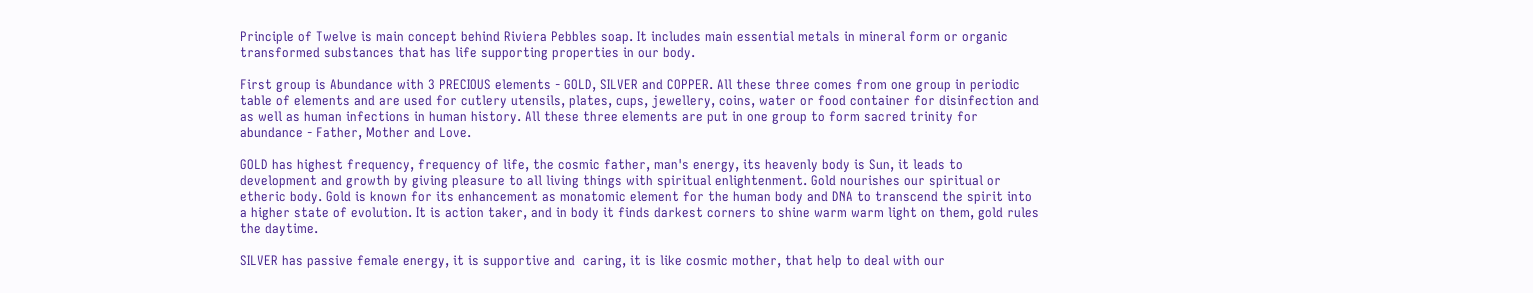Principle of Twelve is main concept behind Riviera Pebbles soap. It includes main essential metals in mineral form or organic transformed substances that has life supporting properties in our body.

First group is Abundance with 3 PRECIOUS elements - GOLD, SILVER and COPPER. All these three comes from one group in periodic table of elements and are used for cutlery utensils, plates, cups, jewellery, coins, water or food container for disinfection and as well as human infections in human history. All these three elements are put in one group to form sacred trinity for abundance - Father, Mother and Love.

GOLD has highest frequency, frequency of life, the cosmic father, man's energy, its heavenly body is Sun, it leads to development and growth by giving pleasure to all living things with spiritual enlightenment. Gold nourishes our spiritual or etheric body. Gold is known for its enhancement as monatomic element for the human body and DNA to transcend the spirit into a higher state of evolution. It is action taker, and in body it finds darkest corners to shine warm warm light on them, gold rules the daytime.

SILVER has passive female energy, it is supportive and  caring, it is like cosmic mother, that help to deal with our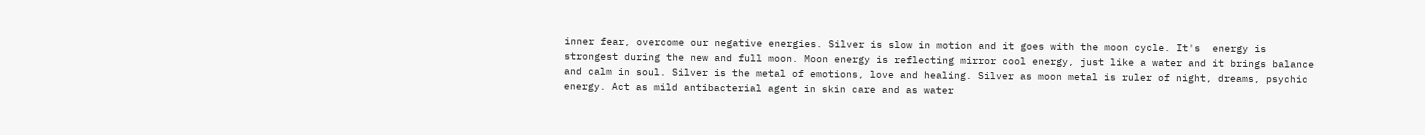inner fear, overcome our negative energies. Silver is slow in motion and it goes with the moon cycle. It's  energy is strongest during the new and full moon. Moon energy is reflecting mirror cool energy, just like a water and it brings balance and calm in soul. Silver is the metal of emotions, love and healing. Silver as moon metal is ruler of night, dreams, psychic energy. Act as mild antibacterial agent in skin care and as water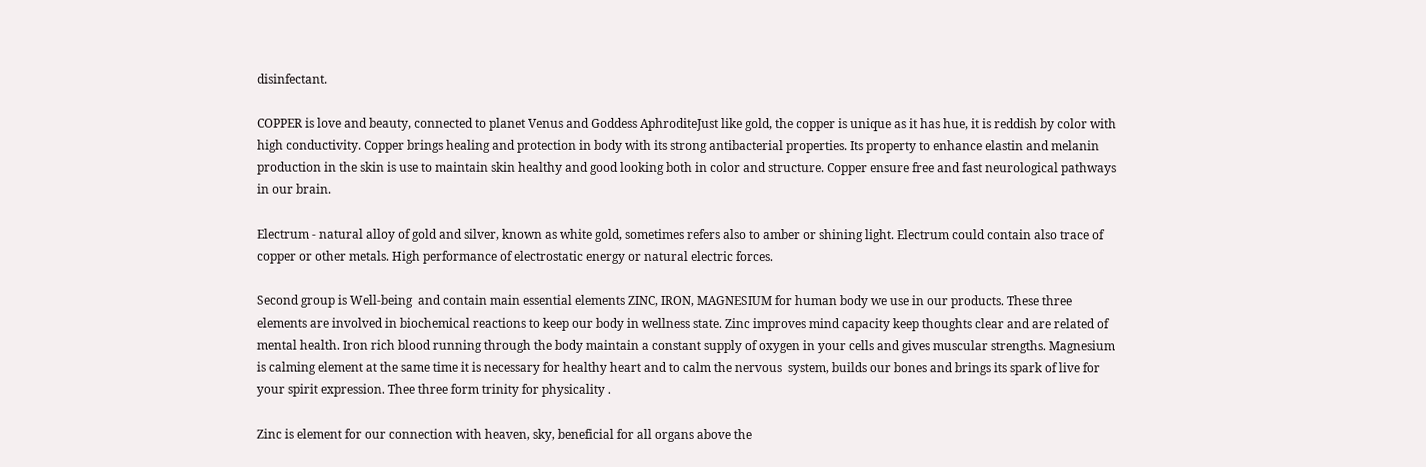disinfectant.

COPPER is love and beauty, connected to planet Venus and Goddess AphroditeJust like gold, the copper is unique as it has hue, it is reddish by color with high conductivity. Copper brings healing and protection in body with its strong antibacterial properties. Its property to enhance elastin and melanin production in the skin is use to maintain skin healthy and good looking both in color and structure. Copper ensure free and fast neurological pathways in our brain.

Electrum - natural alloy of gold and silver, known as white gold, sometimes refers also to amber or shining light. Electrum could contain also trace of copper or other metals. High performance of electrostatic energy or natural electric forces.

Second group is Well-being  and contain main essential elements ZINC, IRON, MAGNESIUM for human body we use in our products. These three elements are involved in biochemical reactions to keep our body in wellness state. Zinc improves mind capacity keep thoughts clear and are related of mental health. Iron rich blood running through the body maintain a constant supply of oxygen in your cells and gives muscular strengths. Magnesium is calming element at the same time it is necessary for healthy heart and to calm the nervous  system, builds our bones and brings its spark of live for your spirit expression. Thee three form trinity for physicality .

Zinc is element for our connection with heaven, sky, beneficial for all organs above the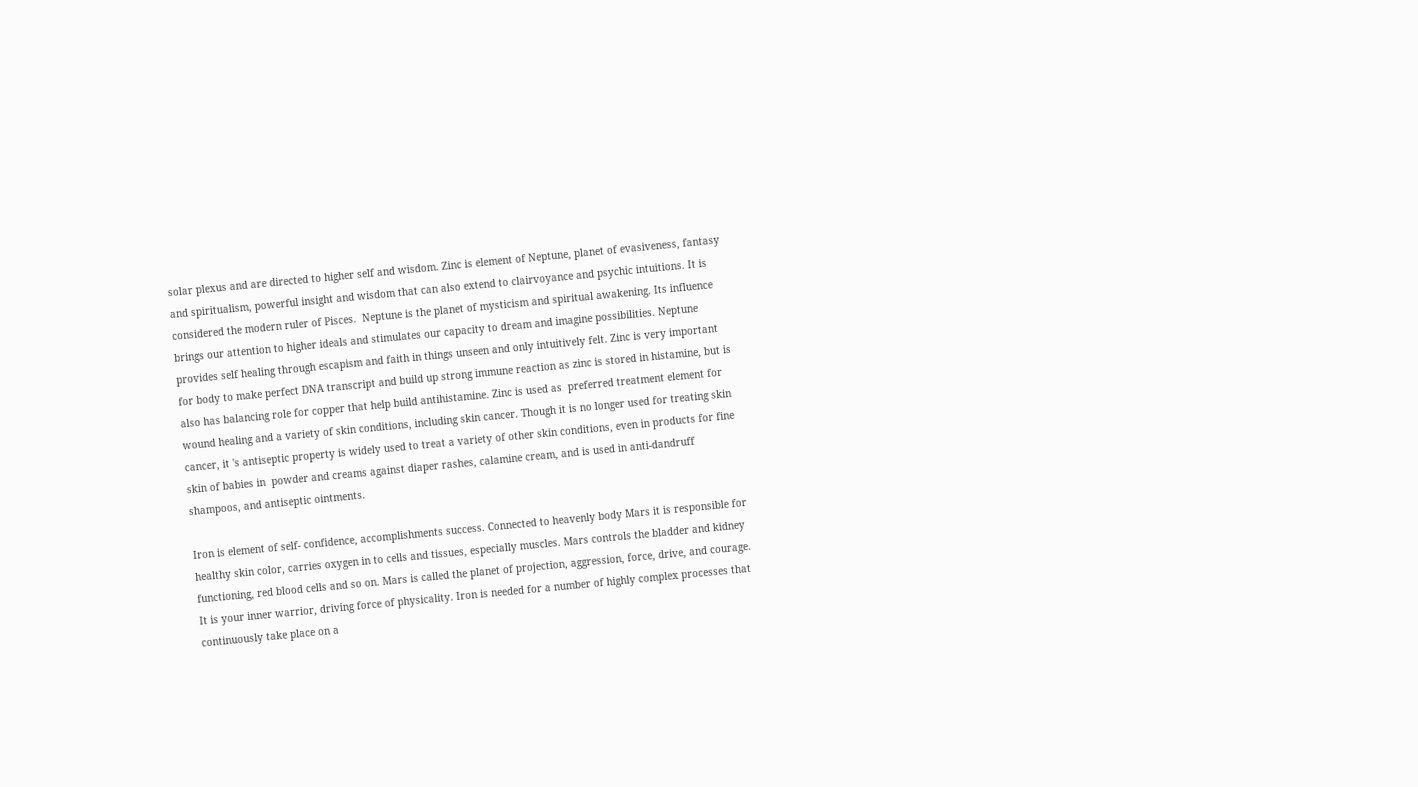solar plexus and are directed to higher self and wisdom. Zinc is element of Neptune, planet of evasiveness, fantasy and spiritualism, powerful insight and wisdom that can also extend to clairvoyance and psychic intuitions. It is considered the modern ruler of Pisces.  Neptune is the planet of mysticism and spiritual awakening. Its influence brings our attention to higher ideals and stimulates our capacity to dream and imagine possibilities. Neptune provides self healing through escapism and faith in things unseen and only intuitively felt. Zinc is very important for body to make perfect DNA transcript and build up strong immune reaction as zinc is stored in histamine, but is also has balancing role for copper that help build antihistamine. Zinc is used as  preferred treatment element for wound healing and a variety of skin conditions, including skin cancer. Though it is no longer used for treating skin cancer, it 's antiseptic property is widely used to treat a variety of other skin conditions, even in products for fine skin of babies in  powder and creams against diaper rashes, calamine cream, and is used in anti-dandruff shampoos, and antiseptic ointments.

Iron is element of self- confidence, accomplishments success. Connected to heavenly body Mars it is responsible for  healthy skin color, carries oxygen in to cells and tissues, especially muscles. Mars controls the bladder and kidney functioning, red blood cells and so on. Mars is called the planet of projection, aggression, force, drive, and courage. It is your inner warrior, driving force of physicality. Iron is needed for a number of highly complex processes that continuously take place on a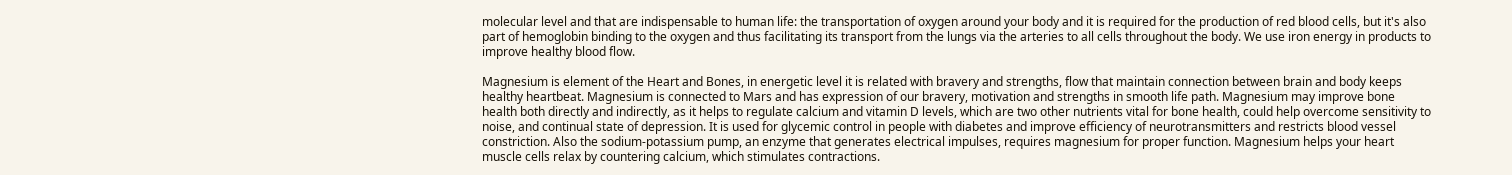molecular level and that are indispensable to human life: the transportation of oxygen around your body and it is required for the production of red blood cells, but it's also part of hemoglobin binding to the oxygen and thus facilitating its transport from the lungs via the arteries to all cells throughout the body. We use iron energy in products to improve healthy blood flow.

Magnesium is element of the Heart and Bones, in energetic level it is related with bravery and strengths, flow that maintain connection between brain and body keeps healthy heartbeat. Magnesium is connected to Mars and has expression of our bravery, motivation and strengths in smooth life path. Magnesium may improve bone health both directly and indirectly, as it helps to regulate calcium and vitamin D levels, which are two other nutrients vital for bone health, could help overcome sensitivity to noise, and continual state of depression. It is used for glycemic control in people with diabetes and improve efficiency of neurotransmitters and restricts blood vessel constriction. Also the sodium-potassium pump, an enzyme that generates electrical impulses, requires magnesium for proper function. Magnesium helps your heart muscle cells relax by countering calcium, which stimulates contractions.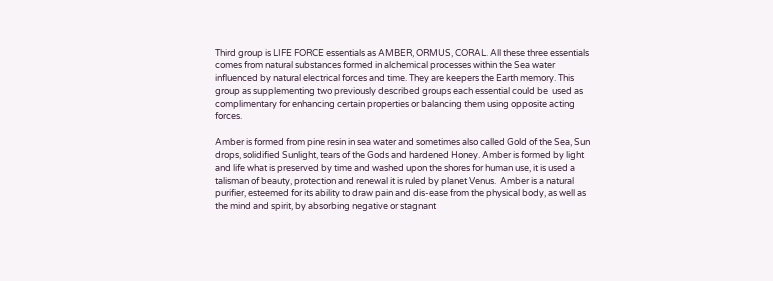Third group is LIFE FORCE essentials as AMBER, ORMUS, CORAL. All these three essentials comes from natural substances formed in alchemical processes within the Sea water influenced by natural electrical forces and time. They are keepers the Earth memory. This group as supplementing two previously described groups each essential could be  used as complimentary for enhancing certain properties or balancing them using opposite acting forces.

Amber is formed from pine resin in sea water and sometimes also called Gold of the Sea, Sun drops, solidified Sunlight, tears of the Gods and hardened Honey. Amber is formed by light and life what is preserved by time and washed upon the shores for human use, it is used a talisman of beauty, protection and renewal it is ruled by planet Venus.  Amber is a natural purifier, esteemed for its ability to draw pain and dis-ease from the physical body, as well as the mind and spirit, by absorbing negative or stagnant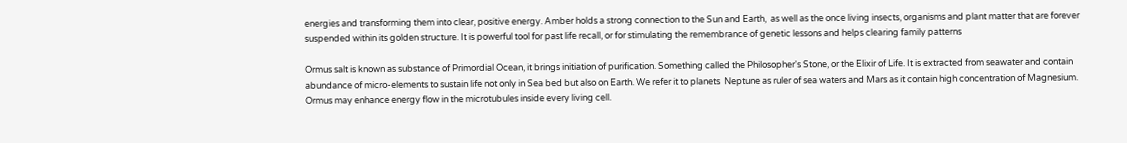energies and transforming them into clear, positive energy. Amber holds a strong connection to the Sun and Earth,  as well as the once living insects, organisms and plant matter that are forever suspended within its golden structure. It is powerful tool for past life recall, or for stimulating the remembrance of genetic lessons and helps clearing family patterns

Ormus salt is known as substance of Primordial Ocean, it brings initiation of purification. Something called the Philosopher's Stone, or the Elixir of Life. It is extracted from seawater and contain abundance of micro-elements to sustain life not only in Sea bed but also on Earth. We refer it to planets  Neptune as ruler of sea waters and Mars as it contain high concentration of Magnesium. Ormus may enhance energy flow in the microtubules inside every living cell.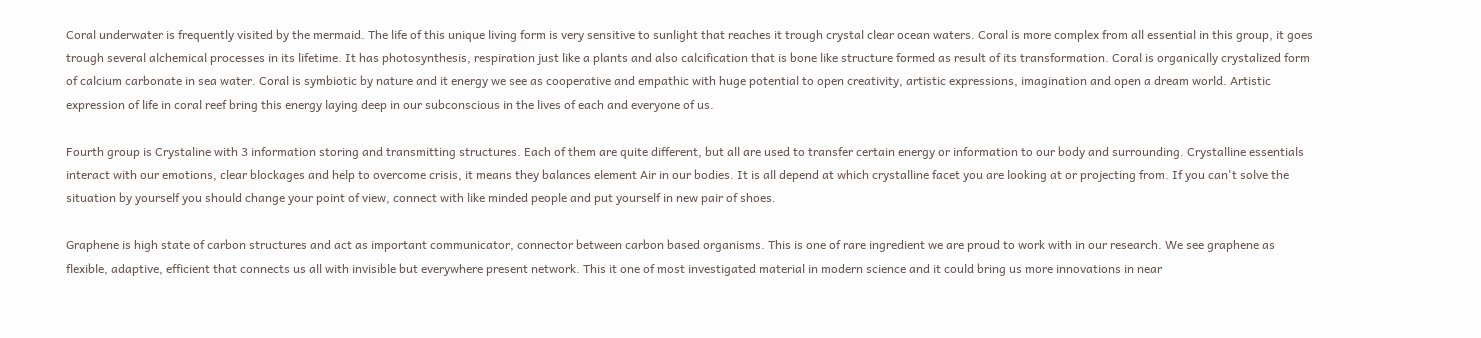Coral underwater is frequently visited by the mermaid. The life of this unique living form is very sensitive to sunlight that reaches it trough crystal clear ocean waters. Coral is more complex from all essential in this group, it goes trough several alchemical processes in its lifetime. It has photosynthesis, respiration just like a plants and also calcification that is bone like structure formed as result of its transformation. Coral is organically crystalized form of calcium carbonate in sea water. Coral is symbiotic by nature and it energy we see as cooperative and empathic with huge potential to open creativity, artistic expressions, imagination and open a dream world. Artistic expression of life in coral reef bring this energy laying deep in our subconscious in the lives of each and everyone of us.

Fourth group is Crystaline with 3 information storing and transmitting structures. Each of them are quite different, but all are used to transfer certain energy or information to our body and surrounding. Crystalline essentials interact with our emotions, clear blockages and help to overcome crisis, it means they balances element Air in our bodies. It is all depend at which crystalline facet you are looking at or projecting from. If you can't solve the situation by yourself you should change your point of view, connect with like minded people and put yourself in new pair of shoes.

Graphene is high state of carbon structures and act as important communicator, connector between carbon based organisms. This is one of rare ingredient we are proud to work with in our research. We see graphene as flexible, adaptive, efficient that connects us all with invisible but everywhere present network. This it one of most investigated material in modern science and it could bring us more innovations in near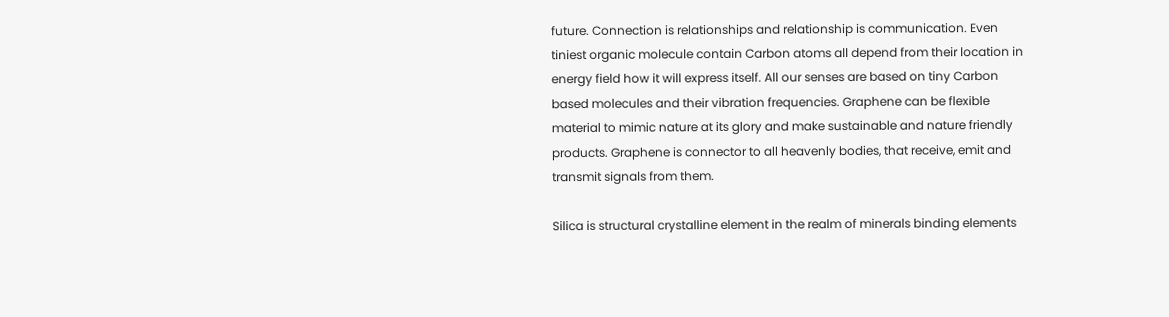future. Connection is relationships and relationship is communication. Even tiniest organic molecule contain Carbon atoms all depend from their location in energy field how it will express itself. All our senses are based on tiny Carbon based molecules and their vibration frequencies. Graphene can be flexible material to mimic nature at its glory and make sustainable and nature friendly products. Graphene is connector to all heavenly bodies, that receive, emit and transmit signals from them.

Silica is structural crystalline element in the realm of minerals binding elements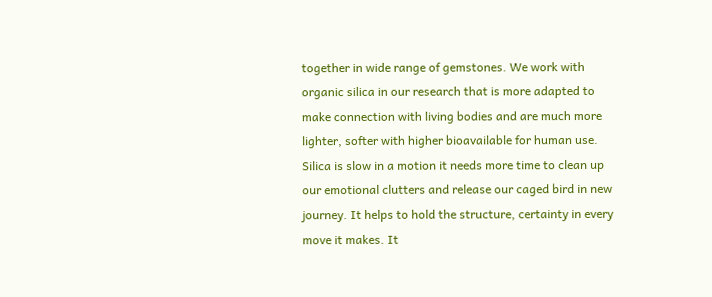together in wide range of gemstones. We work with organic silica in our research that is more adapted to make connection with living bodies and are much more lighter, softer with higher bioavailable for human use. Silica is slow in a motion it needs more time to clean up our emotional clutters and release our caged bird in new journey. It helps to hold the structure, certainty in every move it makes. It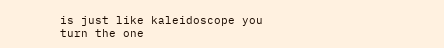is just like kaleidoscope you turn the one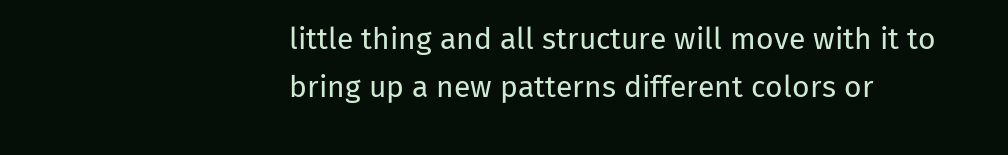little thing and all structure will move with it to bring up a new patterns different colors or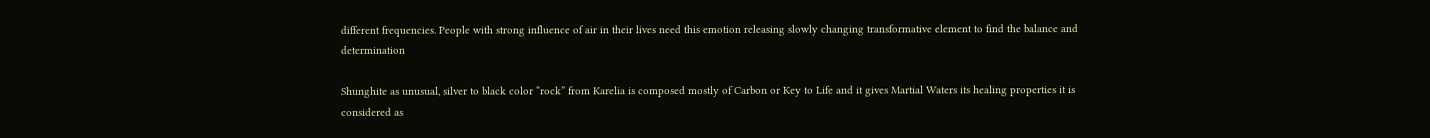different frequencies. People with strong influence of air in their lives need this emotion releasing slowly changing transformative element to find the balance and determination

Shunghite as unusual, silver to black color “rock” from Karelia is composed mostly of Carbon or Key to Life and it gives Martial Waters its healing properties it is considered as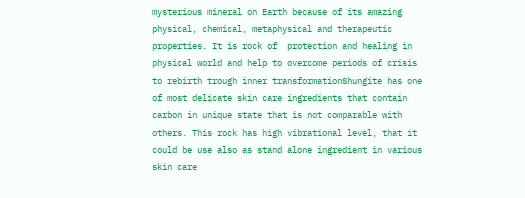mysterious mineral on Earth because of its amazing physical, chemical, metaphysical and therapeutic properties. It is rock of  protection and healing in physical world and help to overcome periods of crisis to rebirth trough inner transformationShungite has one of most delicate skin care ingredients that contain carbon in unique state that is not comparable with others. This rock has high vibrational level, that it could be use also as stand alone ingredient in various skin care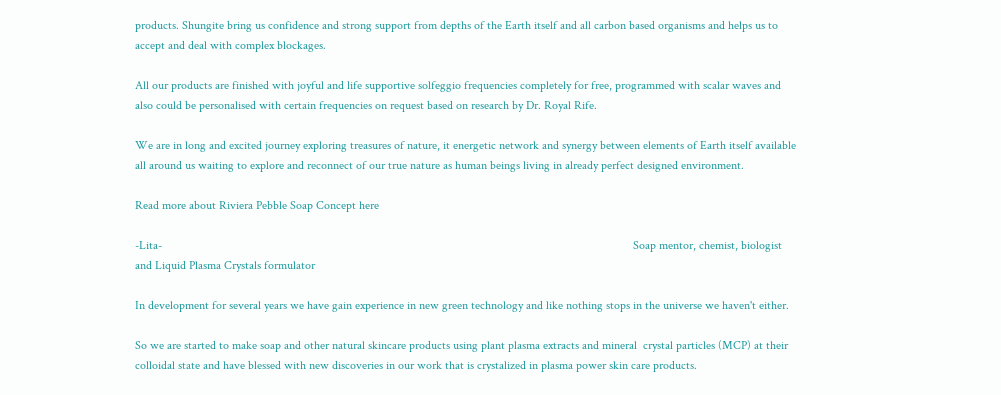products. Shungite bring us confidence and strong support from depths of the Earth itself and all carbon based organisms and helps us to accept and deal with complex blockages.

All our products are finished with joyful and life supportive solfeggio frequencies completely for free, programmed with scalar waves and also could be personalised with certain frequencies on request based on research by Dr. Royal Rife.

We are in long and excited journey exploring treasures of nature, it energetic network and synergy between elements of Earth itself available all around us waiting to explore and reconnect of our true nature as human beings living in already perfect designed environment.

Read more about Riviera Pebble Soap Concept here

-Lita-                                                                                                                                                             Soap mentor, chemist, biologist and Liquid Plasma Crystals formulator

In development for several years we have gain experience in new green technology and like nothing stops in the universe we haven't either.

So we are started to make soap and other natural skincare products using plant plasma extracts and mineral  crystal particles (MCP) at their colloidal state and have blessed with new discoveries in our work that is crystalized in plasma power skin care products.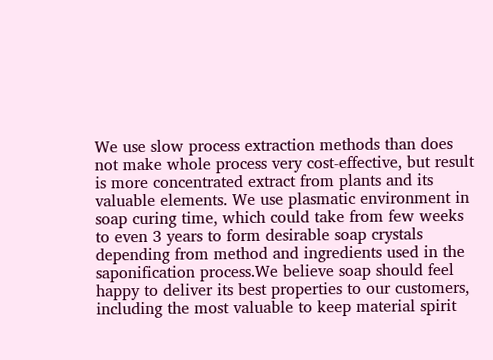We use slow process extraction methods than does not make whole process very cost-effective, but result is more concentrated extract from plants and its valuable elements. We use plasmatic environment in soap curing time, which could take from few weeks to even 3 years to form desirable soap crystals depending from method and ingredients used in the saponification process.We believe soap should feel happy to deliver its best properties to our customers, including the most valuable to keep material spirit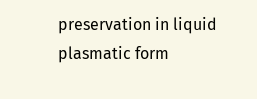preservation in liquid plasmatic form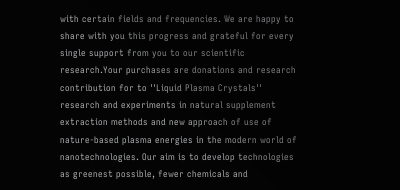with certain fields and frequencies. We are happy to share with you this progress and grateful for every single support from you to our scientific research.Your purchases are donations and research contribution for to ''Liquid Plasma Crystals'' research and experiments in natural supplement extraction methods and new approach of use of nature-based plasma energies in the modern world of nanotechnologies. Our aim is to develop technologies as greenest possible, fewer chemicals and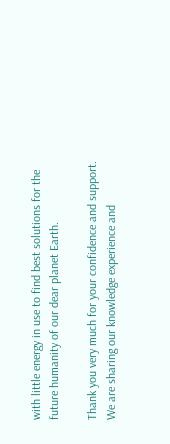with little energy in use to find best solutions for the future humanity of our dear planet Earth.

Thank you very much for your confidence and support.
We are sharing our knowledge experience and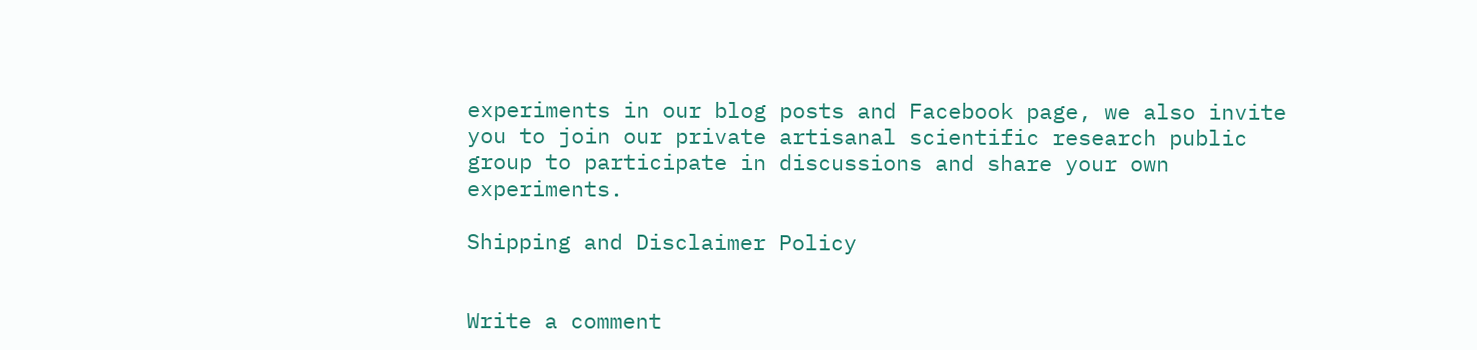experiments in our blog posts and Facebook page, we also invite you to join our private artisanal scientific research public group to participate in discussions and share your own experiments.

Shipping and Disclaimer Policy


Write a comment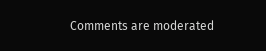Comments are moderated